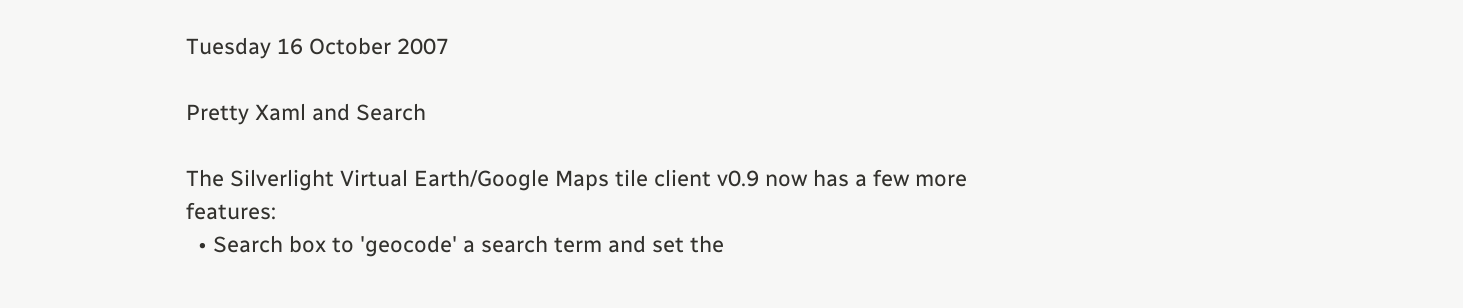Tuesday 16 October 2007

Pretty Xaml and Search

The Silverlight Virtual Earth/Google Maps tile client v0.9 now has a few more features:
  • Search box to 'geocode' a search term and set the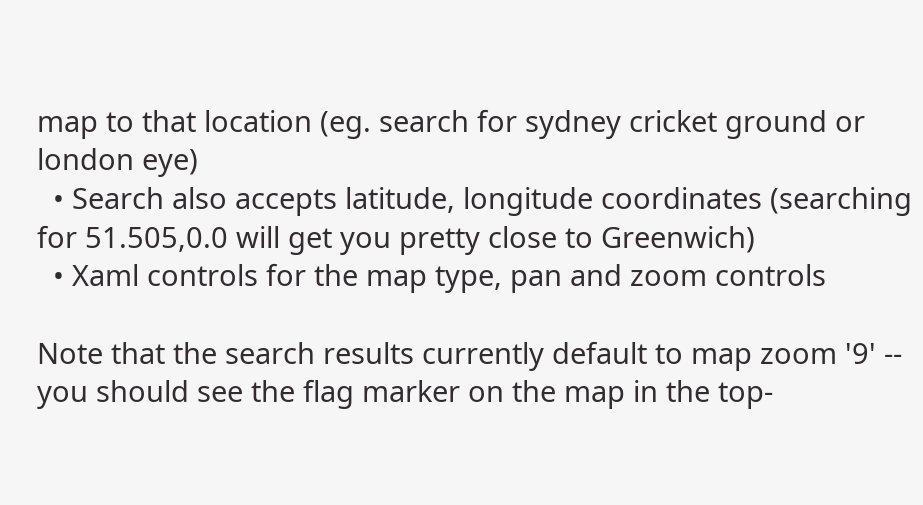map to that location (eg. search for sydney cricket ground or london eye)
  • Search also accepts latitude, longitude coordinates (searching for 51.505,0.0 will get you pretty close to Greenwich)
  • Xaml controls for the map type, pan and zoom controls

Note that the search results currently default to map zoom '9' -- you should see the flag marker on the map in the top-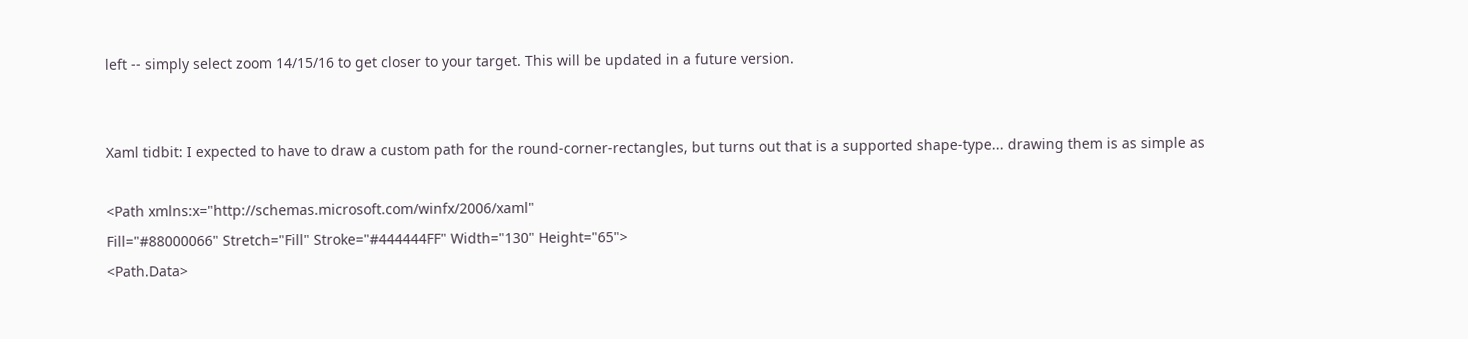left -- simply select zoom 14/15/16 to get closer to your target. This will be updated in a future version.


Xaml tidbit: I expected to have to draw a custom path for the round-corner-rectangles, but turns out that is a supported shape-type... drawing them is as simple as

<Path xmlns:x="http://schemas.microsoft.com/winfx/2006/xaml"
Fill="#88000066" Stretch="Fill" Stroke="#444444FF" Width="130" Height="65">
<Path.Data>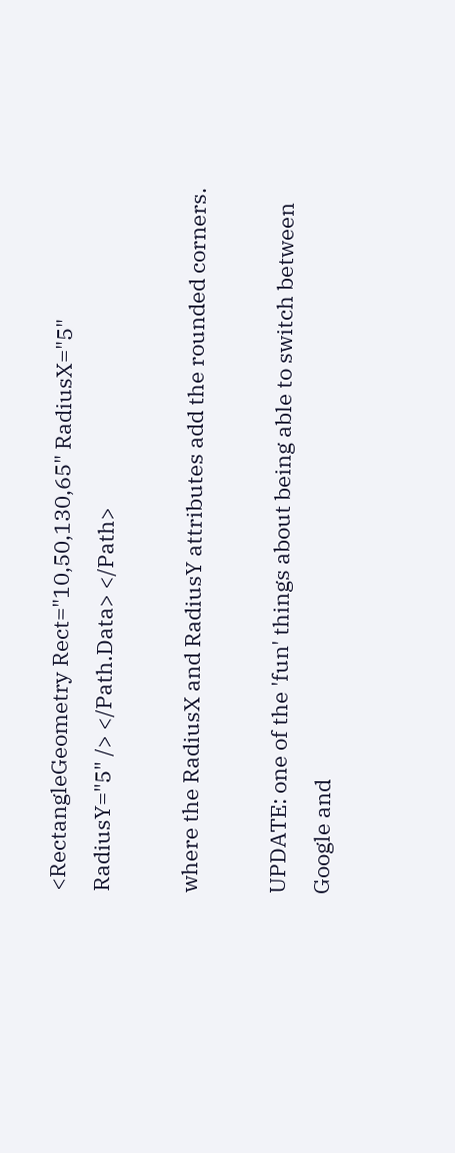<RectangleGeometry Rect="10,50,130,65" RadiusX="5" RadiusY="5" /> </Path.Data> </Path>

where the RadiusX and RadiusY attributes add the rounded corners.

UPDATE: one of the 'fun' things about being able to switch between Google and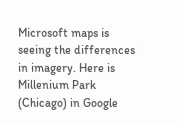Microsoft maps is seeing the differences in imagery. Here is Millenium Park (Chicago) in Google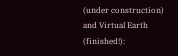(under construction) and Virtual Earth (finished!):